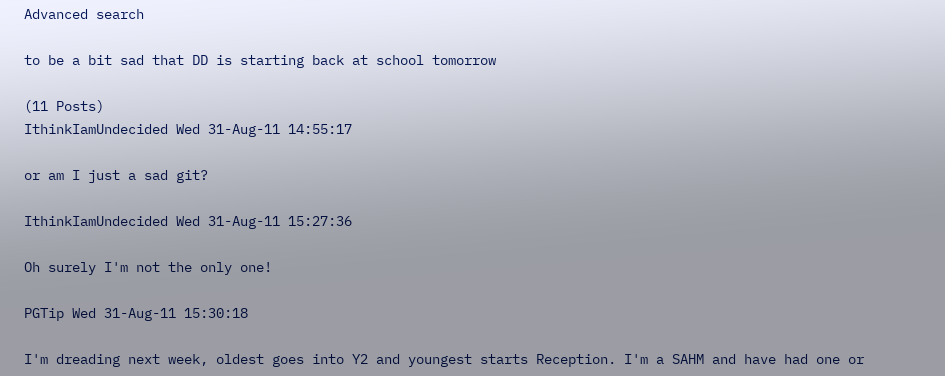Advanced search

to be a bit sad that DD is starting back at school tomorrow

(11 Posts)
IthinkIamUndecided Wed 31-Aug-11 14:55:17

or am I just a sad git?

IthinkIamUndecided Wed 31-Aug-11 15:27:36

Oh surely I'm not the only one!

PGTip Wed 31-Aug-11 15:30:18

I'm dreading next week, oldest goes into Y2 and youngest starts Reception. I'm a SAHM and have had one or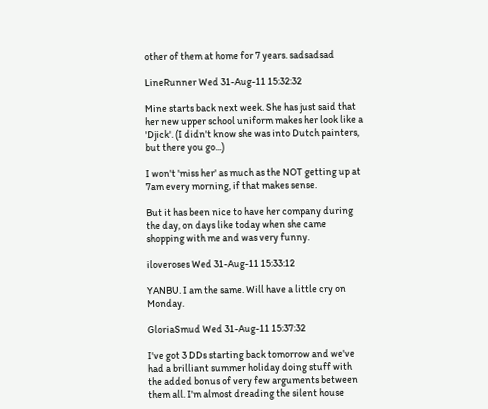other of them at home for 7 years. sadsadsad

LineRunner Wed 31-Aug-11 15:32:32

Mine starts back next week. She has just said that her new upper school uniform makes her look like a 'Djick'. (I didn't know she was into Dutch painters, but there you go...)

I won't 'miss her' as much as the NOT getting up at 7am every morning, if that makes sense.

But it has been nice to have her company during the day, on days like today when she came shopping with me and was very funny.

iloveroses Wed 31-Aug-11 15:33:12

YANBU. I am the same. Will have a little cry on Monday.

GloriaSmud Wed 31-Aug-11 15:37:32

I've got 3 DDs starting back tomorrow and we've had a brilliant summer holiday doing stuff with the added bonus of very few arguments between them all. I'm almost dreading the silent house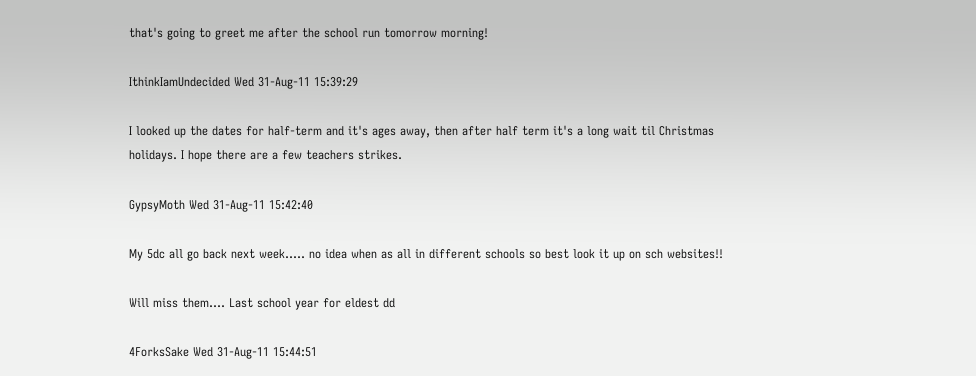that's going to greet me after the school run tomorrow morning!

IthinkIamUndecided Wed 31-Aug-11 15:39:29

I looked up the dates for half-term and it's ages away, then after half term it's a long wait til Christmas holidays. I hope there are a few teachers strikes.

GypsyMoth Wed 31-Aug-11 15:42:40

My 5dc all go back next week..... no idea when as all in different schools so best look it up on sch websites!!

Will miss them.... Last school year for eldest dd

4ForksSake Wed 31-Aug-11 15:44:51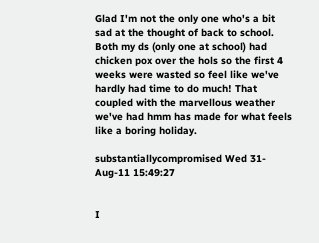Glad I'm not the only one who's a bit sad at the thought of back to school. Both my ds (only one at school) had chicken pox over the hols so the first 4 weeks were wasted so feel like we've hardly had time to do much! That coupled with the marvellous weather we've had hmm has made for what feels like a boring holiday.

substantiallycompromised Wed 31-Aug-11 15:49:27


I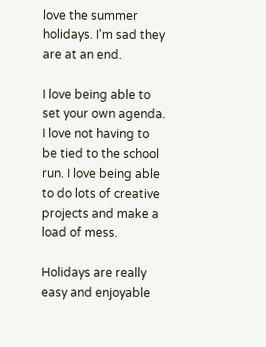love the summer holidays. I'm sad they are at an end.

I love being able to set your own agenda. I love not having to be tied to the school run. I love being able to do lots of creative projects and make a load of mess.

Holidays are really easy and enjoyable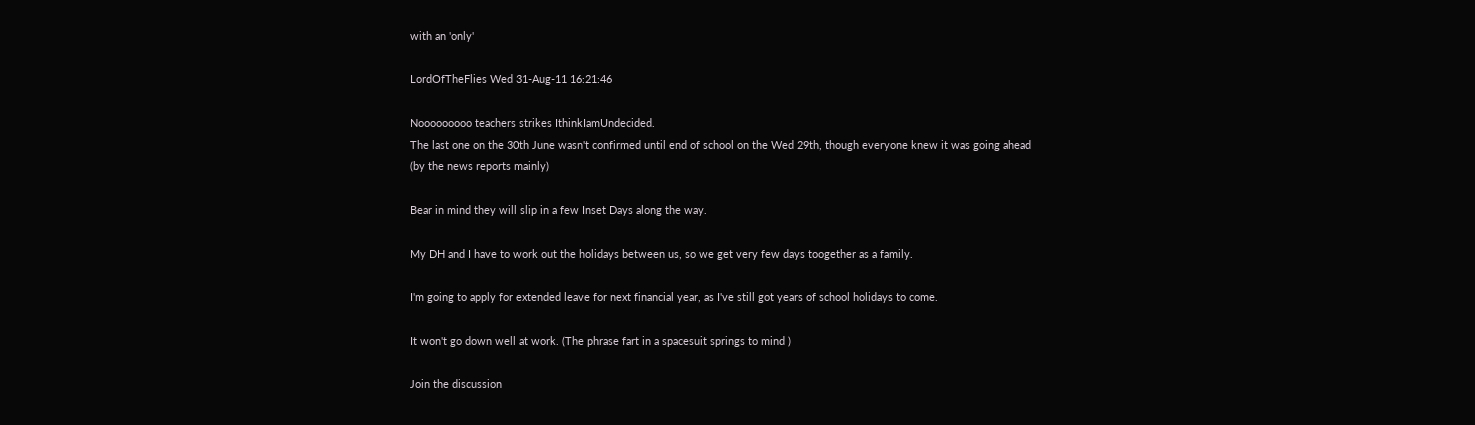with an 'only'

LordOfTheFlies Wed 31-Aug-11 16:21:46

Nooooooooo teachers strikes IthinkIamUndecided.
The last one on the 30th June wasn't confirmed until end of school on the Wed 29th, though everyone knew it was going ahead (by the news reports mainly)

Bear in mind they will slip in a few Inset Days along the way.

My DH and I have to work out the holidays between us, so we get very few days toogether as a family.

I'm going to apply for extended leave for next financial year, as I've still got years of school holidays to come.

It won't go down well at work. (The phrase fart in a spacesuit springs to mind )

Join the discussion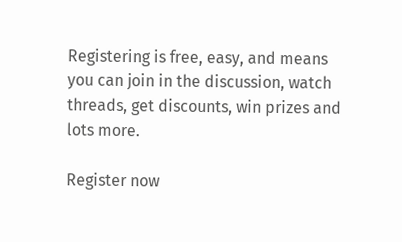Registering is free, easy, and means you can join in the discussion, watch threads, get discounts, win prizes and lots more.

Register now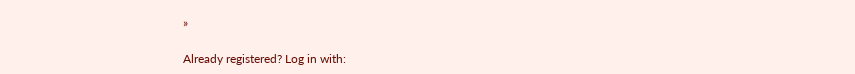»

Already registered? Log in with: